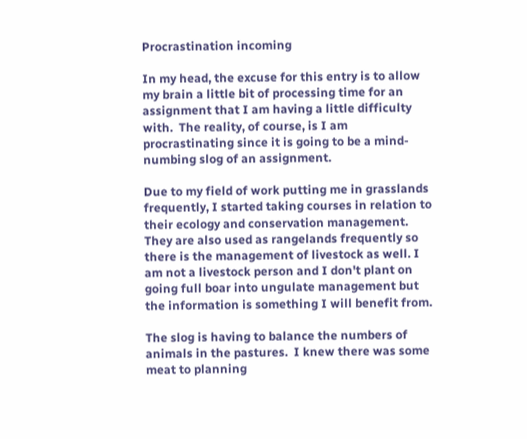Procrastination incoming

In my head, the excuse for this entry is to allow my brain a little bit of processing time for an assignment that I am having a little difficulty with.  The reality, of course, is I am procrastinating since it is going to be a mind-numbing slog of an assignment.

Due to my field of work putting me in grasslands frequently, I started taking courses in relation to their ecology and conservation management.  They are also used as rangelands frequently so there is the management of livestock as well. I am not a livestock person and I don't plant on going full boar into ungulate management but the information is something I will benefit from.

The slog is having to balance the numbers of animals in the pastures.  I knew there was some meat to planning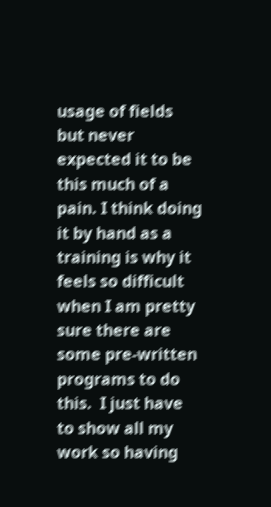usage of fields but never expected it to be this much of a pain. I think doing it by hand as a training is why it feels so difficult when I am pretty sure there are some pre-written programs to do this.  I just have to show all my work so having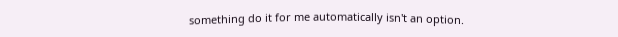something do it for me automatically isn't an option.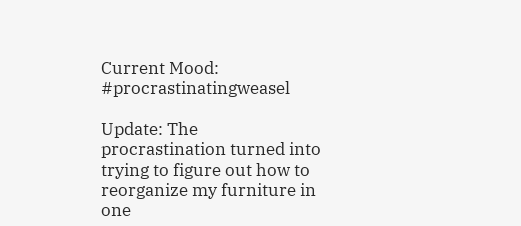Current Mood: #procrastinatingweasel

Update: The procrastination turned into trying to figure out how to reorganize my furniture in one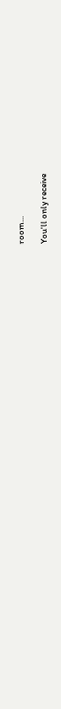room...

You'll only receive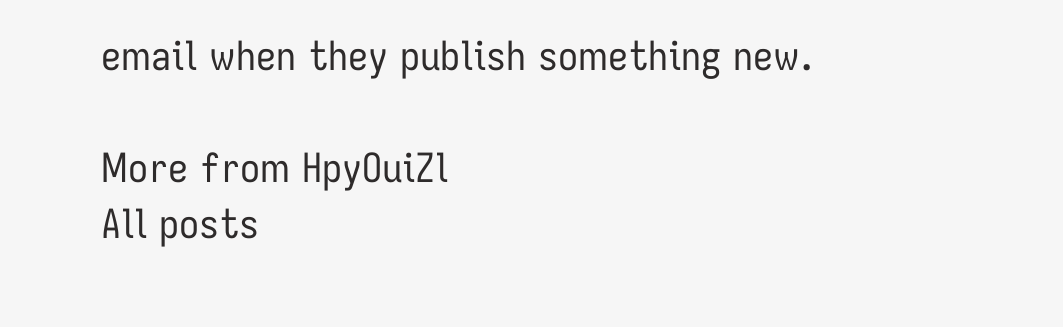email when they publish something new.

More from HpyOuiZl
All posts